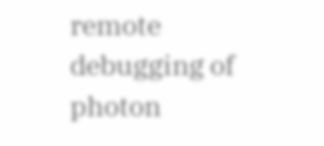remote debugging of photon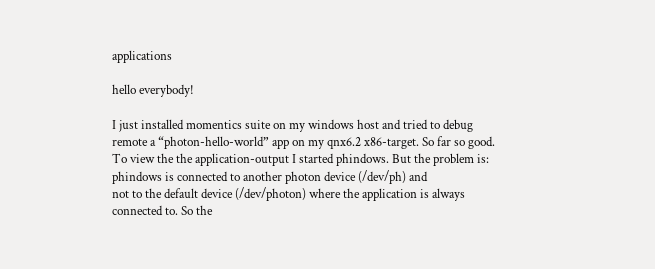applications

hello everybody!

I just installed momentics suite on my windows host and tried to debug
remote a “photon-hello-world” app on my qnx6.2 x86-target. So far so good.
To view the the application-output I started phindows. But the problem is:
phindows is connected to another photon device (/dev/ph) and
not to the default device (/dev/photon) where the application is always
connected to. So the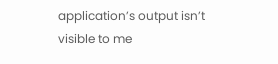application’s output isn’t visible to me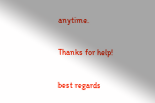anytime.

Thanks for help!

best regards